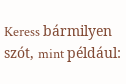Keress bármilyen szót, mint például: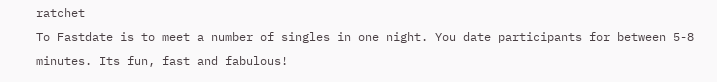ratchet
To Fastdate is to meet a number of singles in one night. You date participants for between 5-8 minutes. Its fun, fast and fabulous!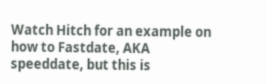Watch Hitch for an example on how to Fastdate, AKA speeddate, but this is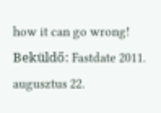how it can go wrong!
Beküldő: Fastdate 2011. augusztus 22.